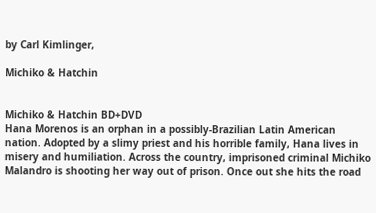by Carl Kimlinger,

Michiko & Hatchin


Michiko & Hatchin BD+DVD
Hana Morenos is an orphan in a possibly-Brazilian Latin American nation. Adopted by a slimy priest and his horrible family, Hana lives in misery and humiliation. Across the country, imprisoned criminal Michiko Malandro is shooting her way out of prison. Once out she hits the road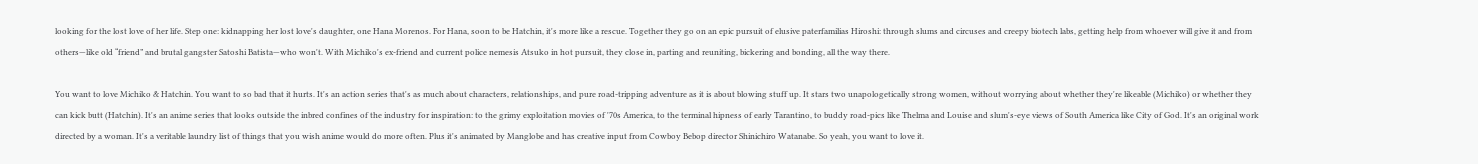looking for the lost love of her life. Step one: kidnapping her lost love's daughter, one Hana Morenos. For Hana, soon to be Hatchin, it's more like a rescue. Together they go on an epic pursuit of elusive paterfamilias Hiroshi: through slums and circuses and creepy biotech labs, getting help from whoever will give it and from others—like old “friend” and brutal gangster Satoshi Batista—who won't. With Michiko's ex-friend and current police nemesis Atsuko in hot pursuit, they close in, parting and reuniting, bickering and bonding, all the way there.

You want to love Michiko & Hatchin. You want to so bad that it hurts. It's an action series that's as much about characters, relationships, and pure road-tripping adventure as it is about blowing stuff up. It stars two unapologetically strong women, without worrying about whether they're likeable (Michiko) or whether they can kick butt (Hatchin). It's an anime series that looks outside the inbred confines of the industry for inspiration: to the grimy exploitation movies of '70s America, to the terminal hipness of early Tarantino, to buddy road-pics like Thelma and Louise and slum's-eye views of South America like City of God. It's an original work directed by a woman. It's a veritable laundry list of things that you wish anime would do more often. Plus it's animated by Manglobe and has creative input from Cowboy Bebop director Shinichiro Watanabe. So yeah, you want to love it.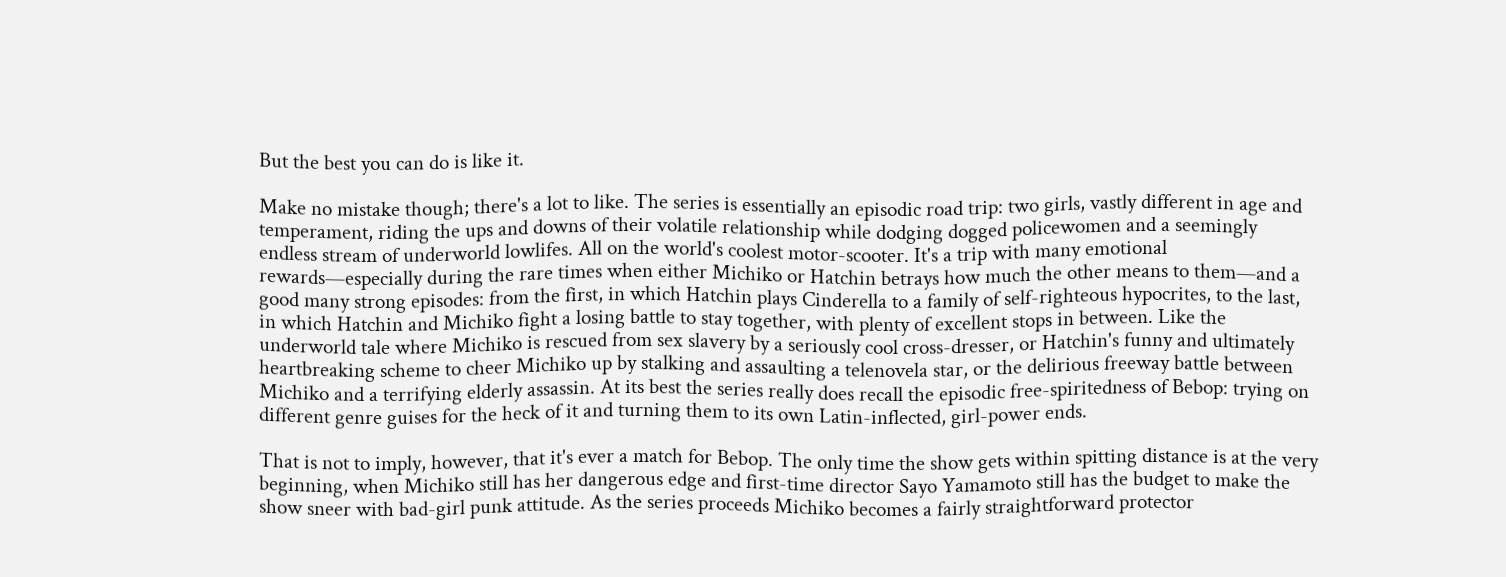But the best you can do is like it.

Make no mistake though; there's a lot to like. The series is essentially an episodic road trip: two girls, vastly different in age and temperament, riding the ups and downs of their volatile relationship while dodging dogged policewomen and a seemingly endless stream of underworld lowlifes. All on the world's coolest motor-scooter. It's a trip with many emotional rewards—especially during the rare times when either Michiko or Hatchin betrays how much the other means to them—and a good many strong episodes: from the first, in which Hatchin plays Cinderella to a family of self-righteous hypocrites, to the last, in which Hatchin and Michiko fight a losing battle to stay together, with plenty of excellent stops in between. Like the underworld tale where Michiko is rescued from sex slavery by a seriously cool cross-dresser, or Hatchin's funny and ultimately heartbreaking scheme to cheer Michiko up by stalking and assaulting a telenovela star, or the delirious freeway battle between Michiko and a terrifying elderly assassin. At its best the series really does recall the episodic free-spiritedness of Bebop: trying on different genre guises for the heck of it and turning them to its own Latin-inflected, girl-power ends.

That is not to imply, however, that it's ever a match for Bebop. The only time the show gets within spitting distance is at the very beginning, when Michiko still has her dangerous edge and first-time director Sayo Yamamoto still has the budget to make the show sneer with bad-girl punk attitude. As the series proceeds Michiko becomes a fairly straightforward protector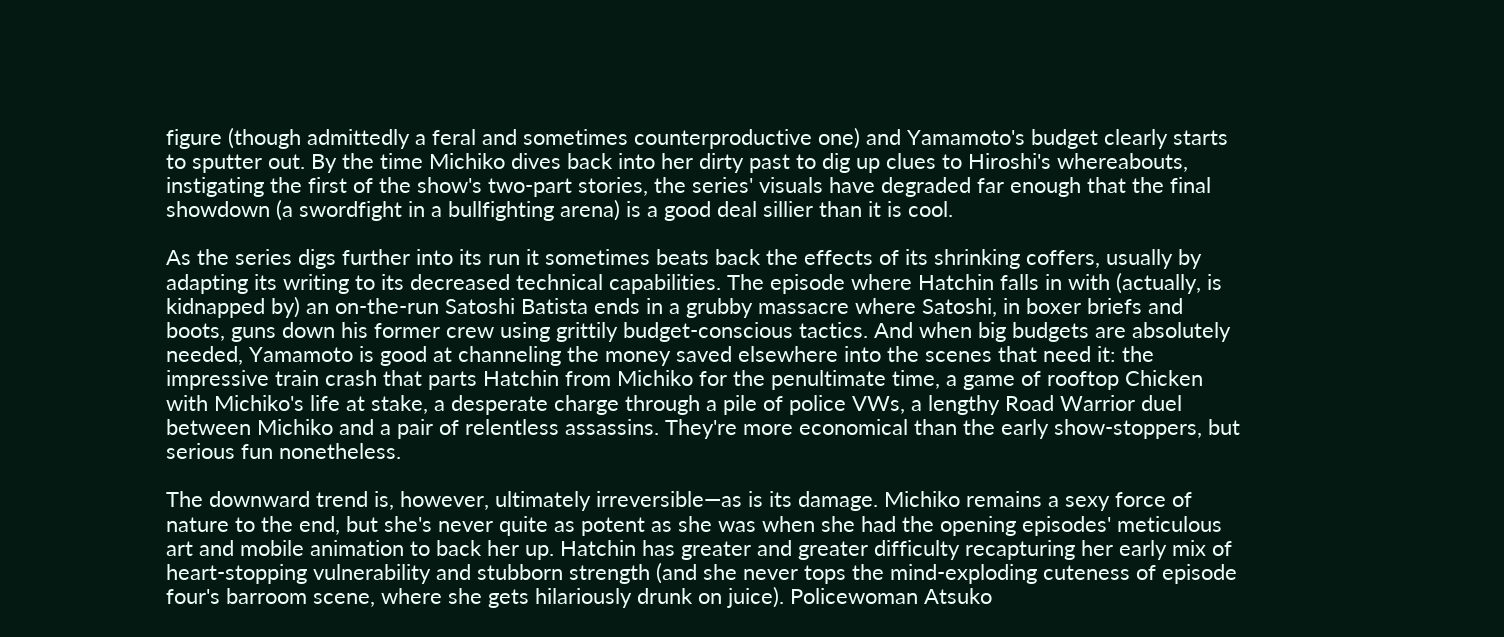figure (though admittedly a feral and sometimes counterproductive one) and Yamamoto's budget clearly starts to sputter out. By the time Michiko dives back into her dirty past to dig up clues to Hiroshi's whereabouts, instigating the first of the show's two-part stories, the series' visuals have degraded far enough that the final showdown (a swordfight in a bullfighting arena) is a good deal sillier than it is cool.

As the series digs further into its run it sometimes beats back the effects of its shrinking coffers, usually by adapting its writing to its decreased technical capabilities. The episode where Hatchin falls in with (actually, is kidnapped by) an on-the-run Satoshi Batista ends in a grubby massacre where Satoshi, in boxer briefs and boots, guns down his former crew using grittily budget-conscious tactics. And when big budgets are absolutely needed, Yamamoto is good at channeling the money saved elsewhere into the scenes that need it: the impressive train crash that parts Hatchin from Michiko for the penultimate time, a game of rooftop Chicken with Michiko's life at stake, a desperate charge through a pile of police VWs, a lengthy Road Warrior duel between Michiko and a pair of relentless assassins. They're more economical than the early show-stoppers, but serious fun nonetheless.

The downward trend is, however, ultimately irreversible—as is its damage. Michiko remains a sexy force of nature to the end, but she's never quite as potent as she was when she had the opening episodes' meticulous art and mobile animation to back her up. Hatchin has greater and greater difficulty recapturing her early mix of heart-stopping vulnerability and stubborn strength (and she never tops the mind-exploding cuteness of episode four's barroom scene, where she gets hilariously drunk on juice). Policewoman Atsuko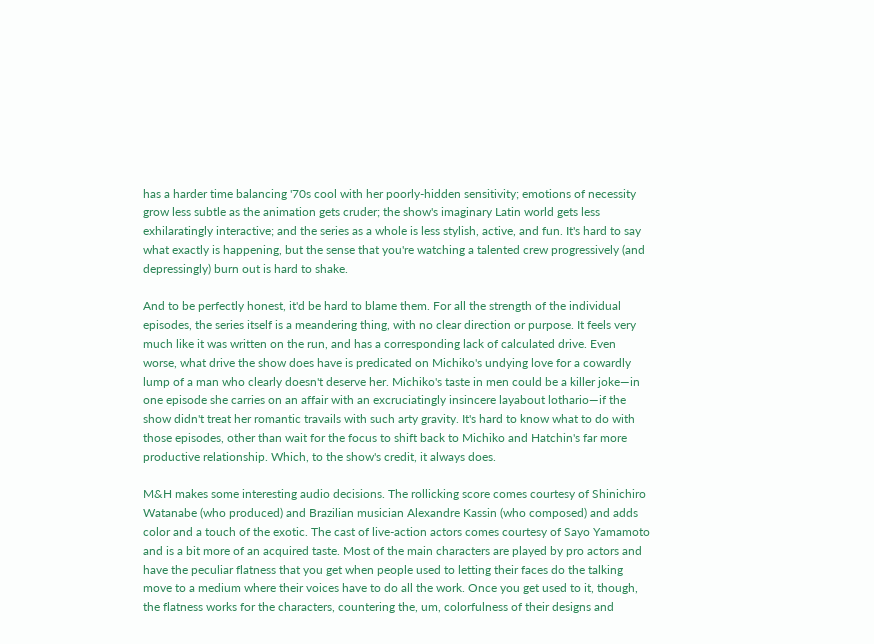has a harder time balancing '70s cool with her poorly-hidden sensitivity; emotions of necessity grow less subtle as the animation gets cruder; the show's imaginary Latin world gets less exhilaratingly interactive; and the series as a whole is less stylish, active, and fun. It's hard to say what exactly is happening, but the sense that you're watching a talented crew progressively (and depressingly) burn out is hard to shake.

And to be perfectly honest, it'd be hard to blame them. For all the strength of the individual episodes, the series itself is a meandering thing, with no clear direction or purpose. It feels very much like it was written on the run, and has a corresponding lack of calculated drive. Even worse, what drive the show does have is predicated on Michiko's undying love for a cowardly lump of a man who clearly doesn't deserve her. Michiko's taste in men could be a killer joke—in one episode she carries on an affair with an excruciatingly insincere layabout lothario—if the show didn't treat her romantic travails with such arty gravity. It's hard to know what to do with those episodes, other than wait for the focus to shift back to Michiko and Hatchin's far more productive relationship. Which, to the show's credit, it always does.

M&H makes some interesting audio decisions. The rollicking score comes courtesy of Shinichiro Watanabe (who produced) and Brazilian musician Alexandre Kassin (who composed) and adds color and a touch of the exotic. The cast of live-action actors comes courtesy of Sayo Yamamoto and is a bit more of an acquired taste. Most of the main characters are played by pro actors and have the peculiar flatness that you get when people used to letting their faces do the talking move to a medium where their voices have to do all the work. Once you get used to it, though, the flatness works for the characters, countering the, um, colorfulness of their designs and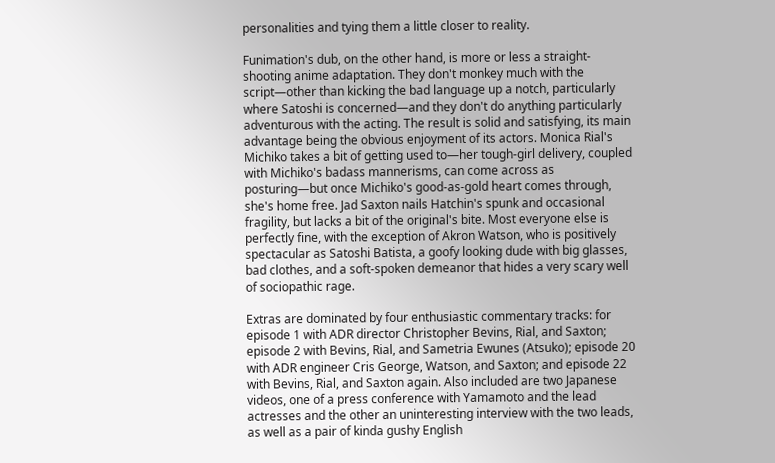personalities and tying them a little closer to reality.

Funimation's dub, on the other hand, is more or less a straight-shooting anime adaptation. They don't monkey much with the script—other than kicking the bad language up a notch, particularly where Satoshi is concerned—and they don't do anything particularly adventurous with the acting. The result is solid and satisfying, its main advantage being the obvious enjoyment of its actors. Monica Rial's Michiko takes a bit of getting used to—her tough-girl delivery, coupled with Michiko's badass mannerisms, can come across as posturing—but once Michiko's good-as-gold heart comes through, she's home free. Jad Saxton nails Hatchin's spunk and occasional fragility, but lacks a bit of the original's bite. Most everyone else is perfectly fine, with the exception of Akron Watson, who is positively spectacular as Satoshi Batista, a goofy looking dude with big glasses, bad clothes, and a soft-spoken demeanor that hides a very scary well of sociopathic rage.

Extras are dominated by four enthusiastic commentary tracks: for episode 1 with ADR director Christopher Bevins, Rial, and Saxton; episode 2 with Bevins, Rial, and Sametria Ewunes (Atsuko); episode 20 with ADR engineer Cris George, Watson, and Saxton; and episode 22 with Bevins, Rial, and Saxton again. Also included are two Japanese videos, one of a press conference with Yamamoto and the lead actresses and the other an uninteresting interview with the two leads, as well as a pair of kinda gushy English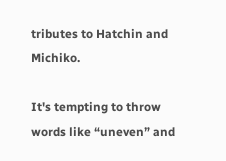tributes to Hatchin and Michiko.

It's tempting to throw words like “uneven” and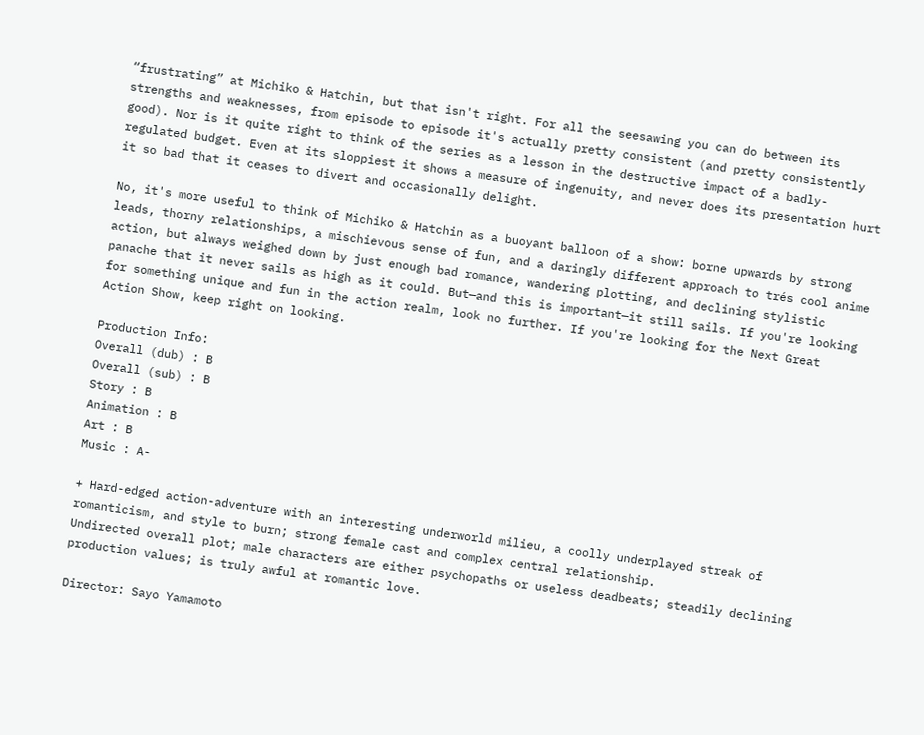“frustrating” at Michiko & Hatchin, but that isn't right. For all the seesawing you can do between its strengths and weaknesses, from episode to episode it's actually pretty consistent (and pretty consistently good). Nor is it quite right to think of the series as a lesson in the destructive impact of a badly-regulated budget. Even at its sloppiest it shows a measure of ingenuity, and never does its presentation hurt it so bad that it ceases to divert and occasionally delight.

No, it's more useful to think of Michiko & Hatchin as a buoyant balloon of a show: borne upwards by strong leads, thorny relationships, a mischievous sense of fun, and a daringly different approach to trés cool anime action, but always weighed down by just enough bad romance, wandering plotting, and declining stylistic panache that it never sails as high as it could. But—and this is important—it still sails. If you're looking for something unique and fun in the action realm, look no further. If you're looking for the Next Great Action Show, keep right on looking.

Production Info:
Overall (dub) : B
Overall (sub) : B
Story : B
Animation : B
Art : B
Music : A-

+ Hard-edged action-adventure with an interesting underworld milieu, a coolly underplayed streak of romanticism, and style to burn; strong female cast and complex central relationship.
Undirected overall plot; male characters are either psychopaths or useless deadbeats; steadily declining production values; is truly awful at romantic love.

Director: Sayo Yamamoto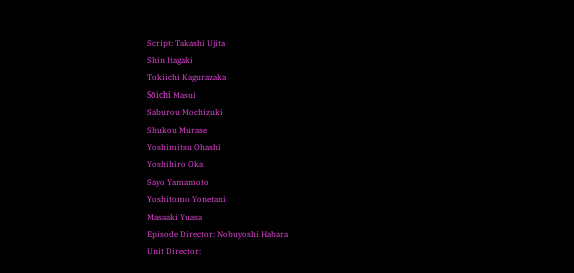Script: Takashi Ujita
Shin Itagaki
Tokiichi Kagurazaka
Sōichi Masui
Saburou Mochizuki
Shukou Murase
Yoshimitsu Ohashi
Yoshihiro Oka
Sayo Yamamoto
Yoshitomo Yonetani
Masaaki Yuasa
Episode Director: Nobuyoshi Habara
Unit Director: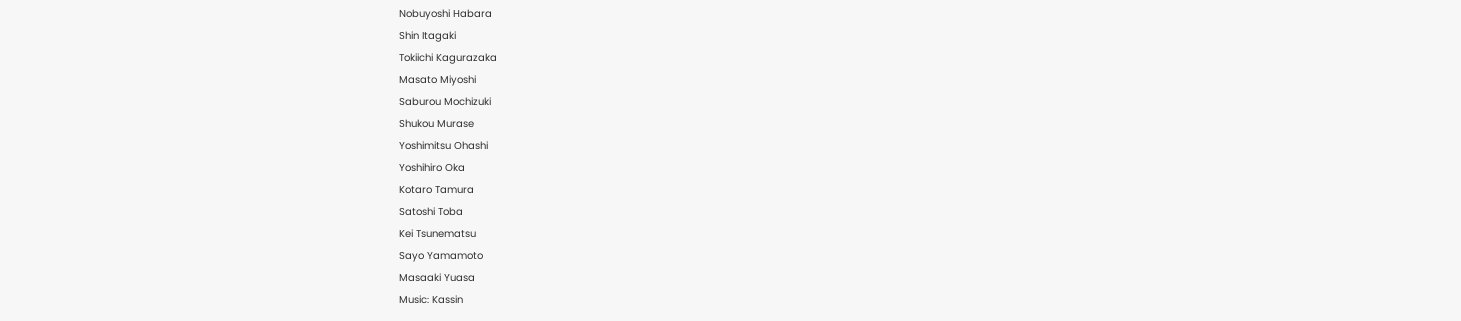Nobuyoshi Habara
Shin Itagaki
Tokiichi Kagurazaka
Masato Miyoshi
Saburou Mochizuki
Shukou Murase
Yoshimitsu Ohashi
Yoshihiro Oka
Kotaro Tamura
Satoshi Toba
Kei Tsunematsu
Sayo Yamamoto
Masaaki Yuasa
Music: Kassin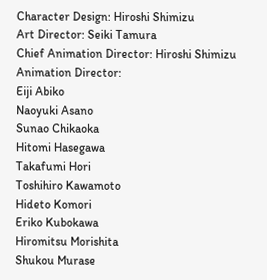Character Design: Hiroshi Shimizu
Art Director: Seiki Tamura
Chief Animation Director: Hiroshi Shimizu
Animation Director:
Eiji Abiko
Naoyuki Asano
Sunao Chikaoka
Hitomi Hasegawa
Takafumi Hori
Toshihiro Kawamoto
Hideto Komori
Eriko Kubokawa
Hiromitsu Morishita
Shukou Murase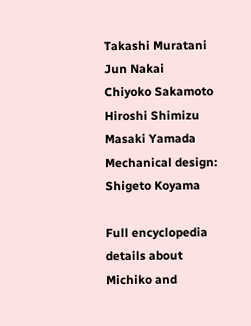Takashi Muratani
Jun Nakai
Chiyoko Sakamoto
Hiroshi Shimizu
Masaki Yamada
Mechanical design: Shigeto Koyama

Full encyclopedia details about
Michiko and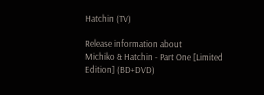Hatchin (TV)

Release information about
Michiko & Hatchin - Part One [Limited Edition] (BD+DVD)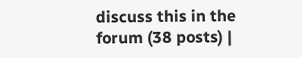discuss this in the forum (38 posts) |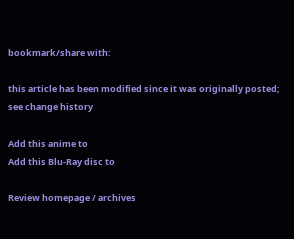bookmark/share with:

this article has been modified since it was originally posted; see change history

Add this anime to
Add this Blu-Ray disc to

Review homepage / archives